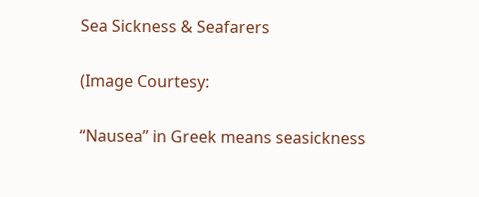Sea Sickness & Seafarers

(Image Courtesy:

“Nausea” in Greek means seasickness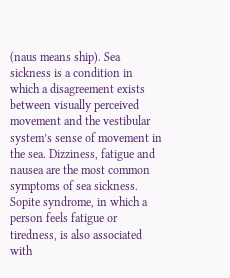(naus means ship). Sea sickness is a condition in which a disagreement exists between visually perceived movement and the vestibular system’s sense of movement in the sea. Dizziness, fatigue and nausea are the most common symptoms of sea sickness. Sopite syndrome, in which a person feels fatigue or tiredness, is also associated with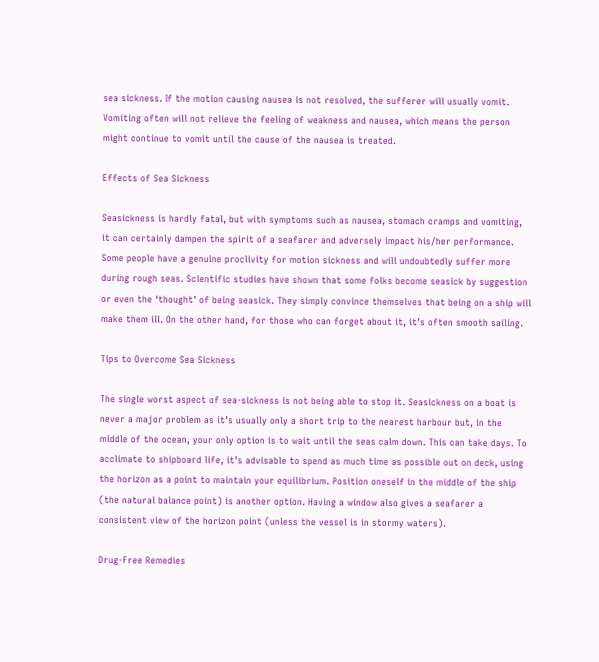sea sickness. If the motion causing nausea is not resolved, the sufferer will usually vomit. Vomiting often will not relieve the feeling of weakness and nausea, which means the person might continue to vomit until the cause of the nausea is treated.

Effects of Sea Sickness

Seasickness is hardly fatal, but with symptoms such as nausea, stomach cramps and vomiting, it can certainly dampen the spirit of a seafarer and adversely impact his/her performance. Some people have a genuine proclivity for motion sickness and will undoubtedly suffer more during rough seas. Scientific studies have shown that some folks become seasick by suggestion or even the ‘thought’ of being seasick. They simply convince themselves that being on a ship will make them ill. On the other hand, for those who can forget about it, it’s often smooth sailing.

Tips to Overcome Sea Sickness

The single worst aspect of sea-sickness is not being able to stop it. Seasickness on a boat is never a major problem as it’s usually only a short trip to the nearest harbour but, in the middle of the ocean, your only option is to wait until the seas calm down. This can take days. To acclimate to shipboard life, it’s advisable to spend as much time as possible out on deck, using the horizon as a point to maintain your equilibrium. Position oneself in the middle of the ship (the natural balance point) is another option. Having a window also gives a seafarer a consistent view of the horizon point (unless the vessel is in stormy waters).

Drug-Free Remedies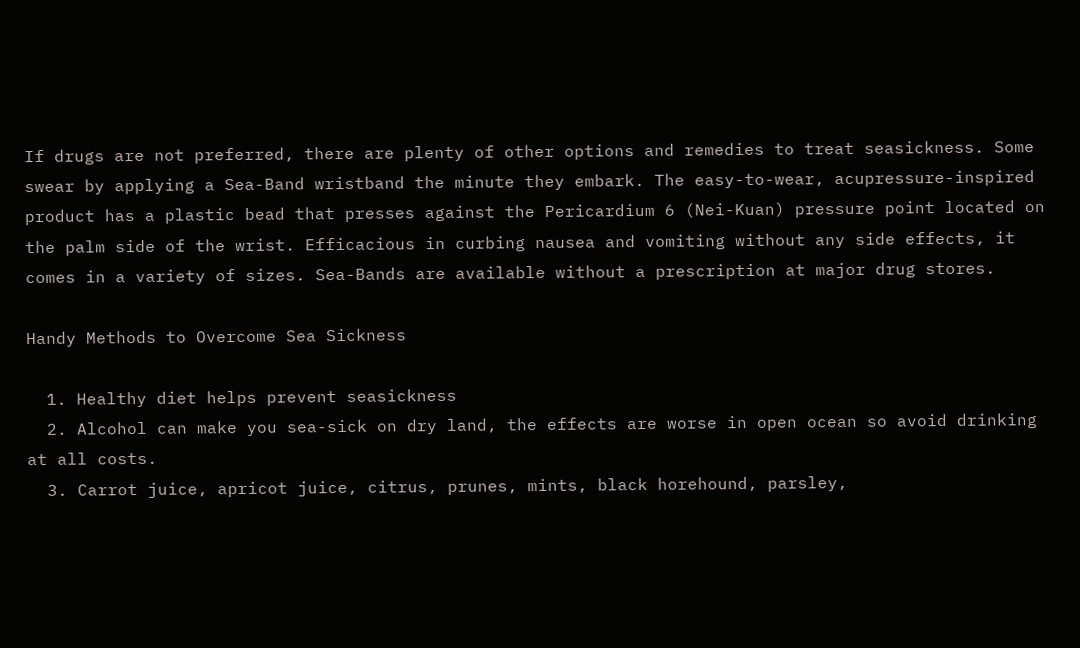If drugs are not preferred, there are plenty of other options and remedies to treat seasickness. Some swear by applying a Sea-Band wristband the minute they embark. The easy-to-wear, acupressure-inspired product has a plastic bead that presses against the Pericardium 6 (Nei-Kuan) pressure point located on the palm side of the wrist. Efficacious in curbing nausea and vomiting without any side effects, it comes in a variety of sizes. Sea-Bands are available without a prescription at major drug stores.

Handy Methods to Overcome Sea Sickness

  1. Healthy diet helps prevent seasickness
  2. Alcohol can make you sea-sick on dry land, the effects are worse in open ocean so avoid drinking at all costs.
  3. Carrot juice, apricot juice, citrus, prunes, mints, black horehound, parsley,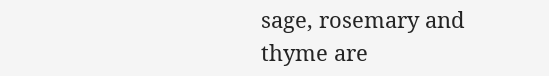sage, rosemary and thyme are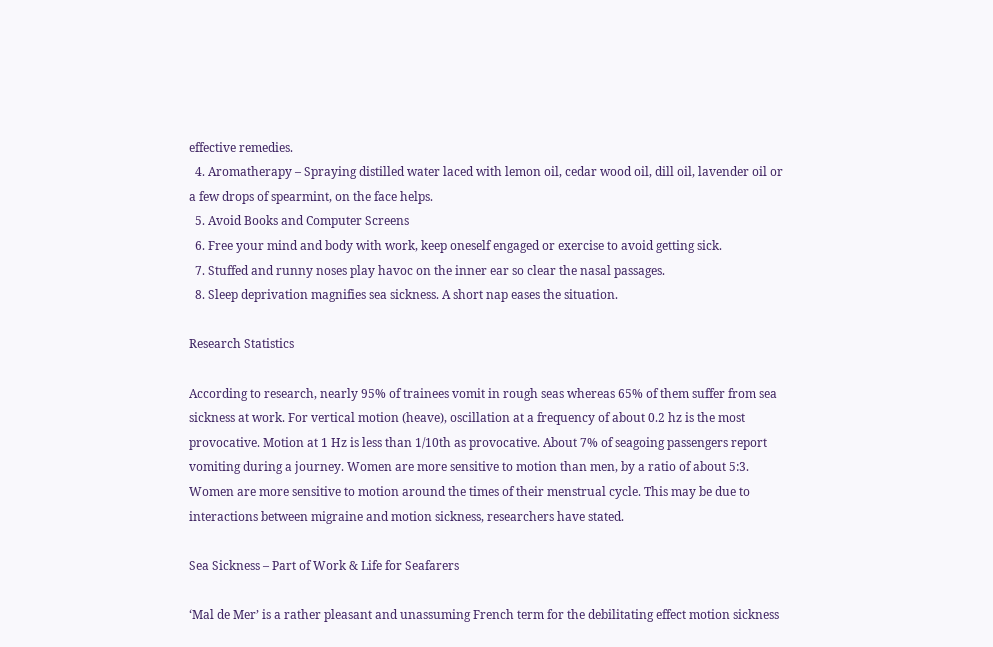effective remedies.
  4. Aromatherapy – Spraying distilled water laced with lemon oil, cedar wood oil, dill oil, lavender oil or a few drops of spearmint, on the face helps.
  5. Avoid Books and Computer Screens
  6. Free your mind and body with work, keep oneself engaged or exercise to avoid getting sick.
  7. Stuffed and runny noses play havoc on the inner ear so clear the nasal passages.
  8. Sleep deprivation magnifies sea sickness. A short nap eases the situation.

Research Statistics

According to research, nearly 95% of trainees vomit in rough seas whereas 65% of them suffer from sea sickness at work. For vertical motion (heave), oscillation at a frequency of about 0.2 hz is the most provocative. Motion at 1 Hz is less than 1/10th as provocative. About 7% of seagoing passengers report vomiting during a journey. Women are more sensitive to motion than men, by a ratio of about 5:3. Women are more sensitive to motion around the times of their menstrual cycle. This may be due to interactions between migraine and motion sickness, researchers have stated.

Sea Sickness – Part of Work & Life for Seafarers

‘Mal de Mer’ is a rather pleasant and unassuming French term for the debilitating effect motion sickness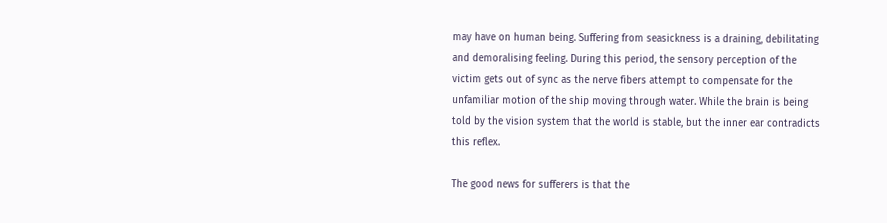may have on human being. Suffering from seasickness is a draining, debilitating and demoralising feeling. During this period, the sensory perception of the victim gets out of sync as the nerve fibers attempt to compensate for the unfamiliar motion of the ship moving through water. While the brain is being told by the vision system that the world is stable, but the inner ear contradicts this reflex.

The good news for sufferers is that the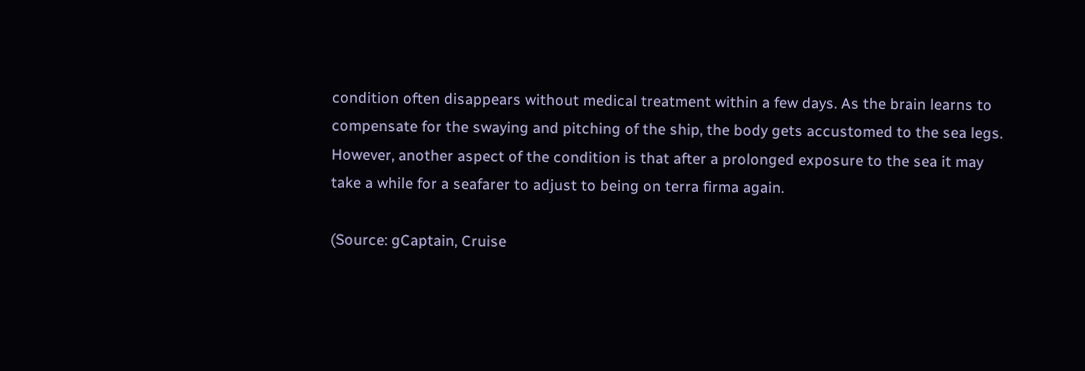condition often disappears without medical treatment within a few days. As the brain learns to compensate for the swaying and pitching of the ship, the body gets accustomed to the sea legs. However, another aspect of the condition is that after a prolonged exposure to the sea it may take a while for a seafarer to adjust to being on terra firma again.

(Source: gCaptain, Cruise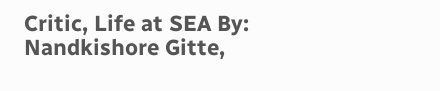Critic, Life at SEA By: Nandkishore Gitte,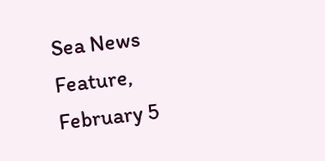Sea News Feature, February 5